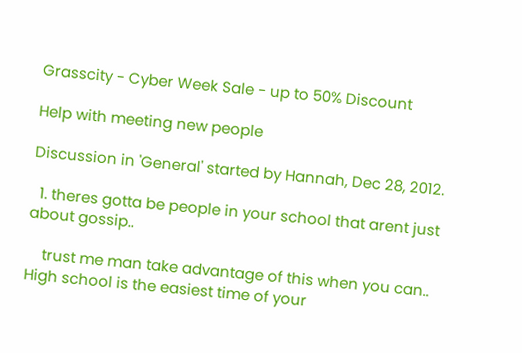Grasscity - Cyber Week Sale - up to 50% Discount

Help with meeting new people

Discussion in 'General' started by Hannah, Dec 28, 2012.

  1. theres gotta be people in your school that arent just about gossip..

    trust me man take advantage of this when you can.. High school is the easiest time of your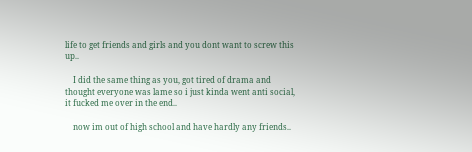life to get friends and girls and you dont want to screw this up..

    I did the same thing as you, got tired of drama and thought everyone was lame so i just kinda went anti social, it fucked me over in the end..

    now im out of high school and have hardly any friends..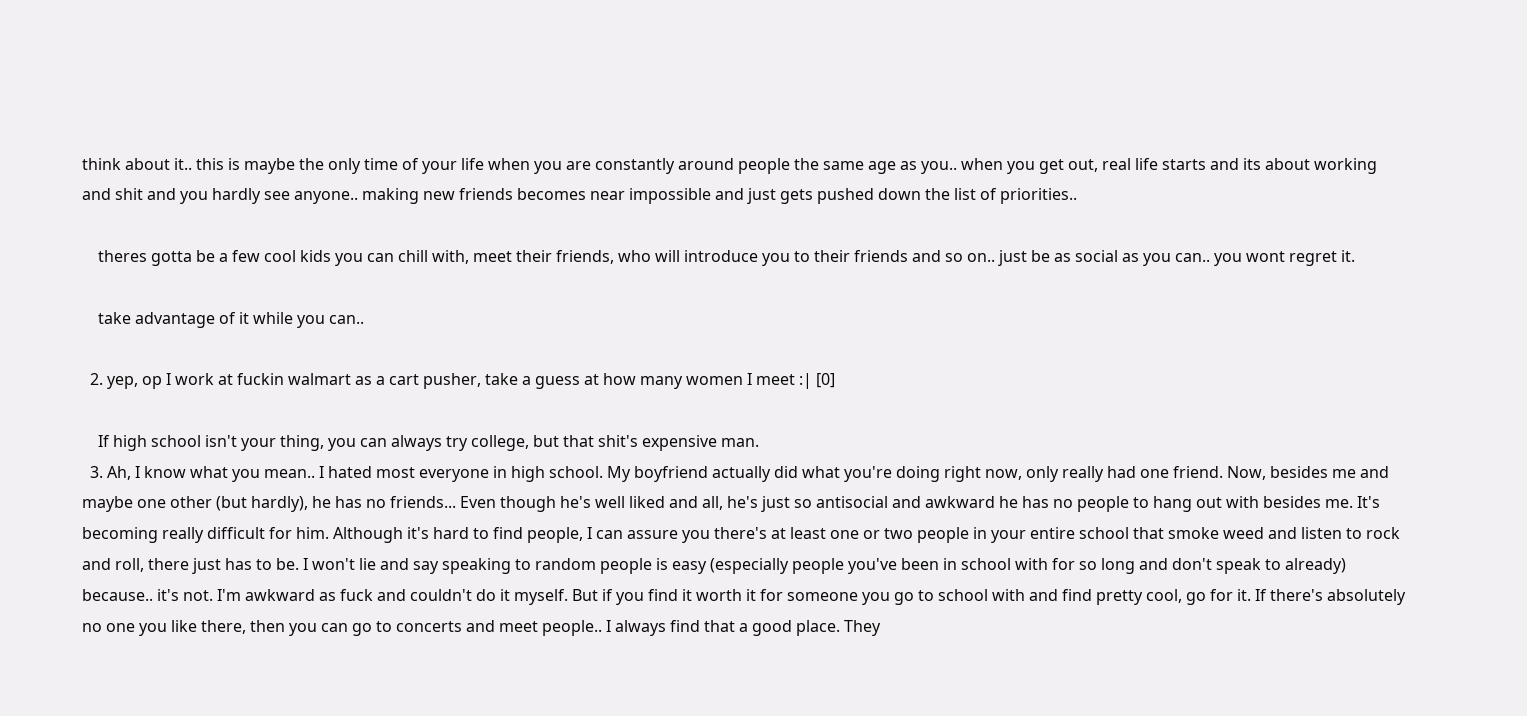think about it.. this is maybe the only time of your life when you are constantly around people the same age as you.. when you get out, real life starts and its about working and shit and you hardly see anyone.. making new friends becomes near impossible and just gets pushed down the list of priorities..

    theres gotta be a few cool kids you can chill with, meet their friends, who will introduce you to their friends and so on.. just be as social as you can.. you wont regret it.

    take advantage of it while you can..

  2. yep, op I work at fuckin walmart as a cart pusher, take a guess at how many women I meet :| [0]

    If high school isn't your thing, you can always try college, but that shit's expensive man.
  3. Ah, I know what you mean.. I hated most everyone in high school. My boyfriend actually did what you're doing right now, only really had one friend. Now, besides me and maybe one other (but hardly), he has no friends... Even though he's well liked and all, he's just so antisocial and awkward he has no people to hang out with besides me. It's becoming really difficult for him. Although it's hard to find people, I can assure you there's at least one or two people in your entire school that smoke weed and listen to rock and roll, there just has to be. I won't lie and say speaking to random people is easy (especially people you've been in school with for so long and don't speak to already) because.. it's not. I'm awkward as fuck and couldn't do it myself. But if you find it worth it for someone you go to school with and find pretty cool, go for it. If there's absolutely no one you like there, then you can go to concerts and meet people.. I always find that a good place. They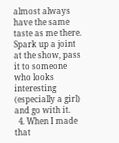almost always have the same taste as me there. Spark up a joint at the show, pass it to someone who looks interesting (especially a girl) and go with it.
  4. When I made that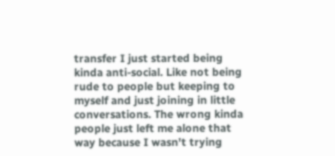transfer I just started being kinda anti-social. Like not being rude to people but keeping to myself and just joining in little conversations. The wrong kinda people just left me alone that way because I wasn't trying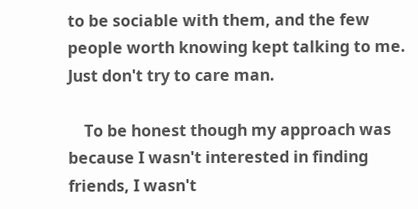to be sociable with them, and the few people worth knowing kept talking to me. Just don't try to care man.

    To be honest though my approach was because I wasn't interested in finding friends, I wasn't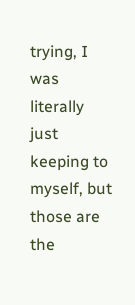trying, I was literally just keeping to myself, but those are the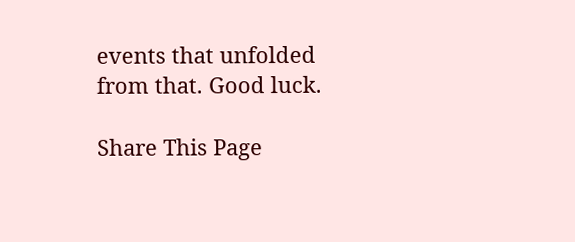events that unfolded from that. Good luck.

Share This Page